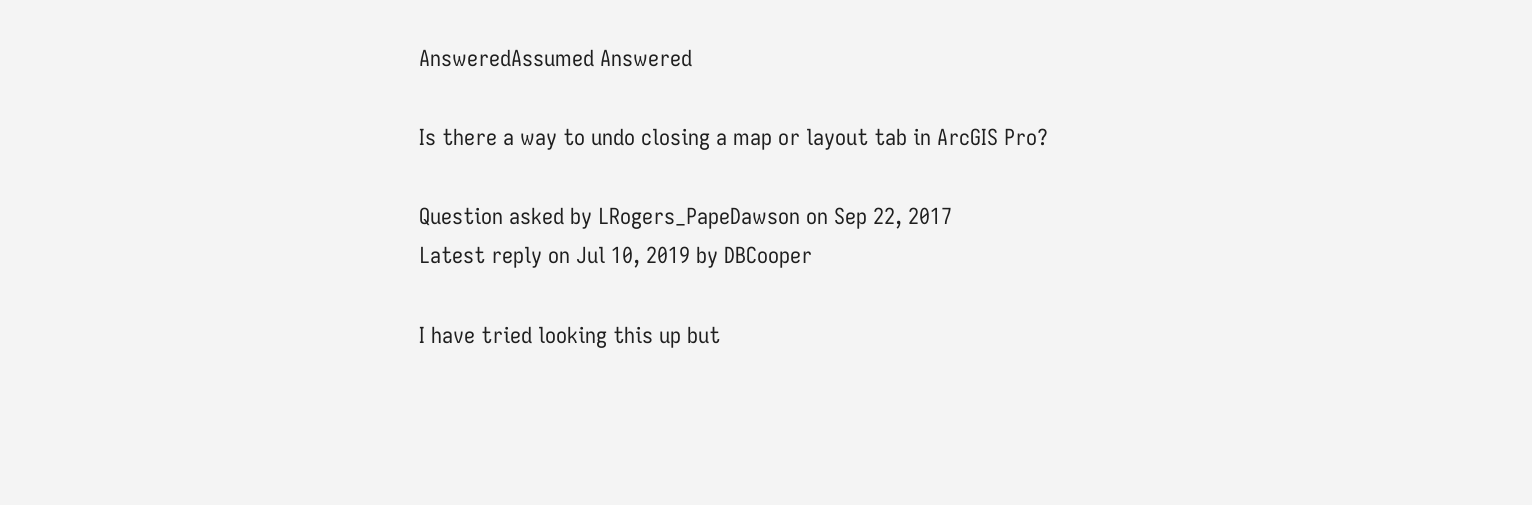AnsweredAssumed Answered

Is there a way to undo closing a map or layout tab in ArcGIS Pro?

Question asked by LRogers_PapeDawson on Sep 22, 2017
Latest reply on Jul 10, 2019 by DBCooper

I have tried looking this up but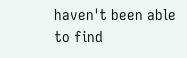haven't been able to find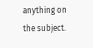anything on the subject.